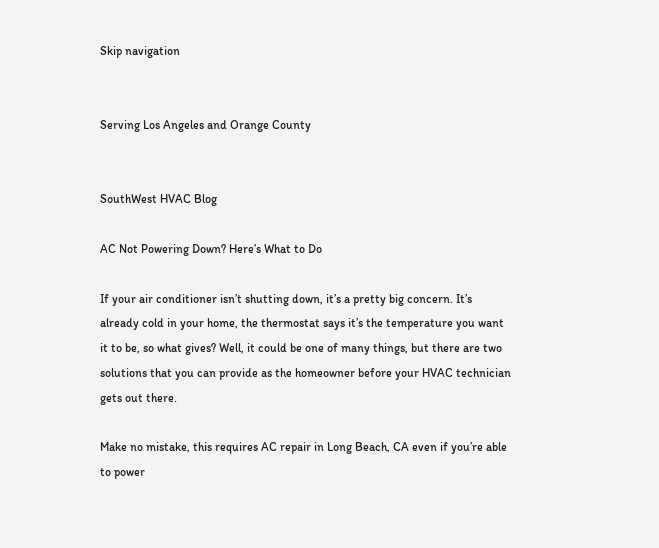Skip navigation


Serving Los Angeles and Orange County


SouthWest HVAC Blog

AC Not Powering Down? Here’s What to Do

If your air conditioner isn’t shutting down, it’s a pretty big concern. It’s already cold in your home, the thermostat says it’s the temperature you want it to be, so what gives? Well, it could be one of many things, but there are two solutions that you can provide as the homeowner before your HVAC technician gets out there.

Make no mistake, this requires AC repair in Long Beach, CA even if you’re able to power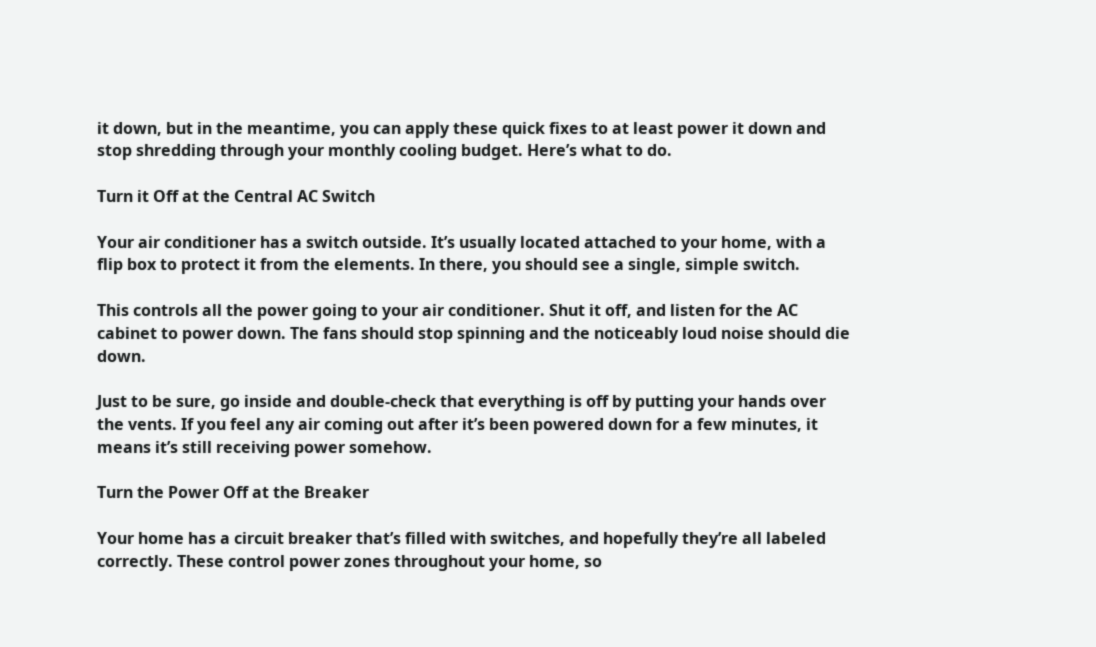it down, but in the meantime, you can apply these quick fixes to at least power it down and stop shredding through your monthly cooling budget. Here’s what to do.

Turn it Off at the Central AC Switch

Your air conditioner has a switch outside. It’s usually located attached to your home, with a flip box to protect it from the elements. In there, you should see a single, simple switch.

This controls all the power going to your air conditioner. Shut it off, and listen for the AC cabinet to power down. The fans should stop spinning and the noticeably loud noise should die down.

Just to be sure, go inside and double-check that everything is off by putting your hands over the vents. If you feel any air coming out after it’s been powered down for a few minutes, it means it’s still receiving power somehow.

Turn the Power Off at the Breaker

Your home has a circuit breaker that’s filled with switches, and hopefully they’re all labeled correctly. These control power zones throughout your home, so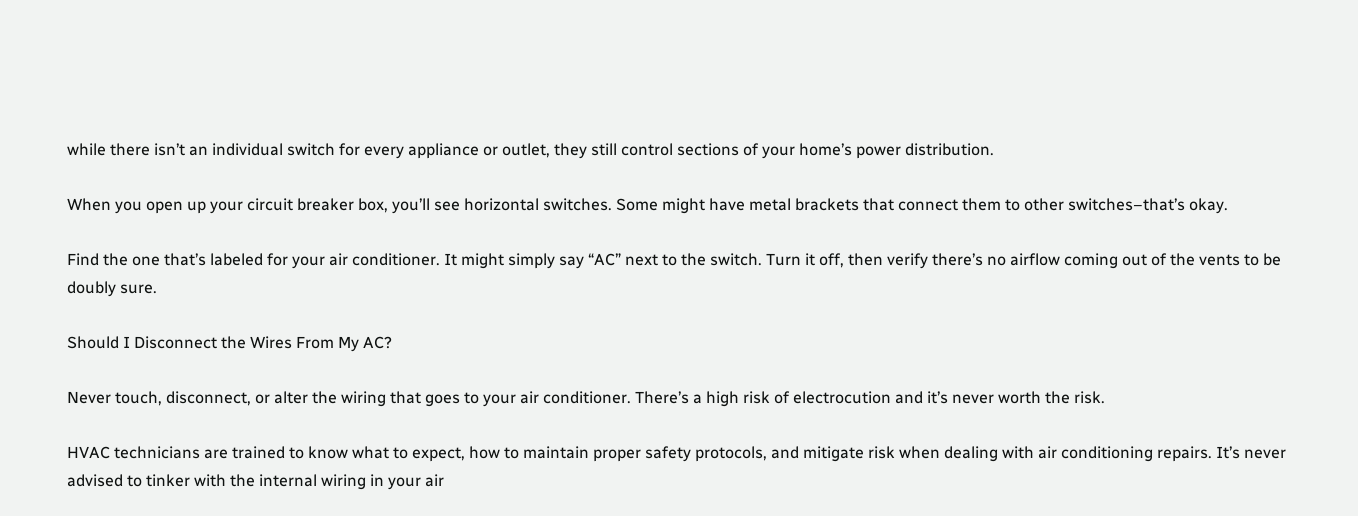while there isn’t an individual switch for every appliance or outlet, they still control sections of your home’s power distribution.

When you open up your circuit breaker box, you’ll see horizontal switches. Some might have metal brackets that connect them to other switches–that’s okay.

Find the one that’s labeled for your air conditioner. It might simply say “AC” next to the switch. Turn it off, then verify there’s no airflow coming out of the vents to be doubly sure.

Should I Disconnect the Wires From My AC?

Never touch, disconnect, or alter the wiring that goes to your air conditioner. There’s a high risk of electrocution and it’s never worth the risk.

HVAC technicians are trained to know what to expect, how to maintain proper safety protocols, and mitigate risk when dealing with air conditioning repairs. It’s never advised to tinker with the internal wiring in your air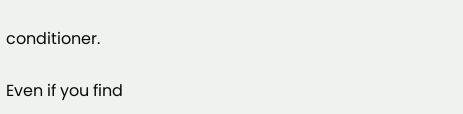conditioner.

Even if you find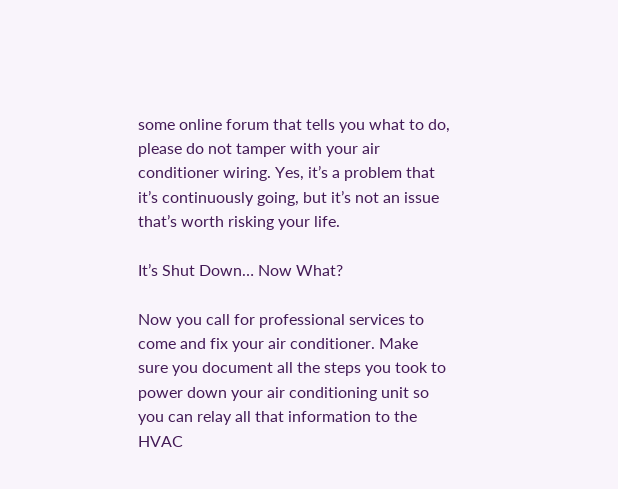some online forum that tells you what to do, please do not tamper with your air conditioner wiring. Yes, it’s a problem that it’s continuously going, but it’s not an issue that’s worth risking your life.

It’s Shut Down… Now What?

Now you call for professional services to come and fix your air conditioner. Make sure you document all the steps you took to power down your air conditioning unit so you can relay all that information to the HVAC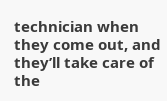technician when they come out, and they’ll take care of the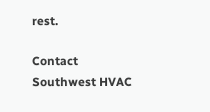rest.

Contact Southwest HVAC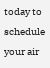today to schedule your air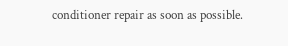conditioner repair as soon as possible.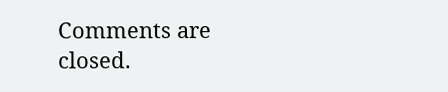Comments are closed.